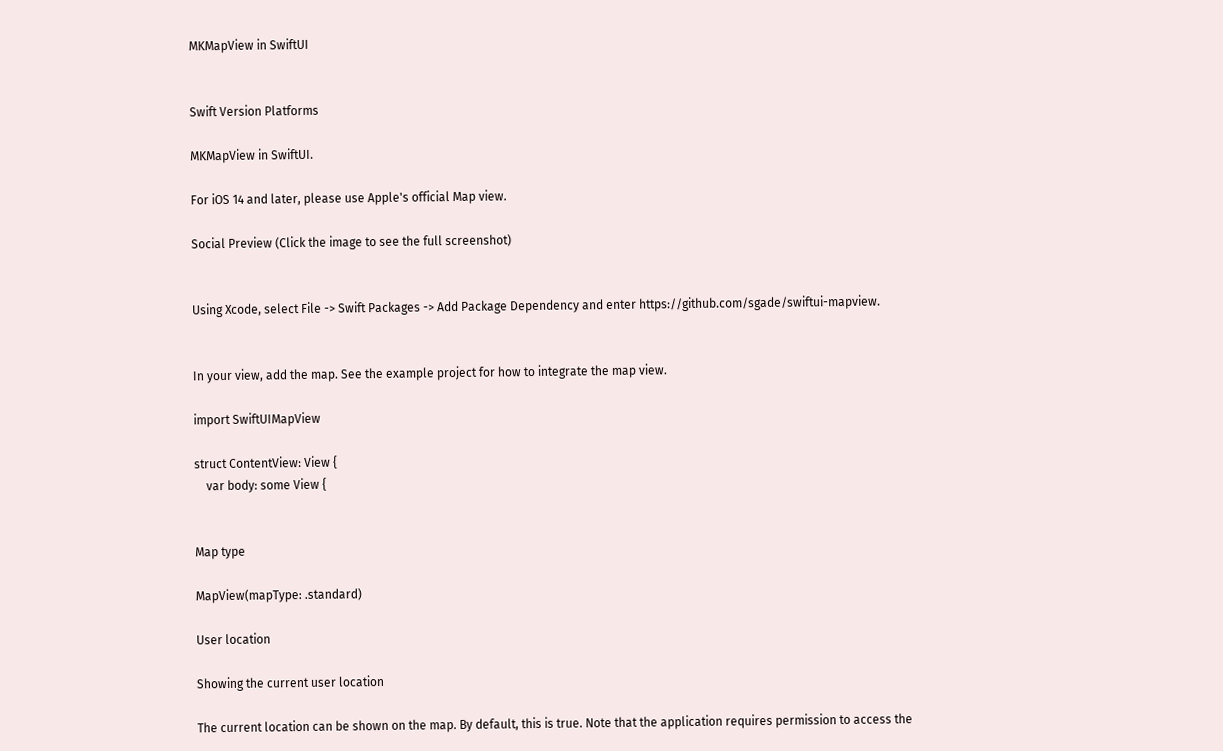MKMapView in SwiftUI


Swift Version Platforms

MKMapView in SwiftUI.

For iOS 14 and later, please use Apple's official Map view.

Social Preview (Click the image to see the full screenshot)


Using Xcode, select File -> Swift Packages -> Add Package Dependency and enter https://github.com/sgade/swiftui-mapview.


In your view, add the map. See the example project for how to integrate the map view.

import SwiftUIMapView

struct ContentView: View {
    var body: some View {


Map type

MapView(mapType: .standard)

User location

Showing the current user location

The current location can be shown on the map. By default, this is true. Note that the application requires permission to access the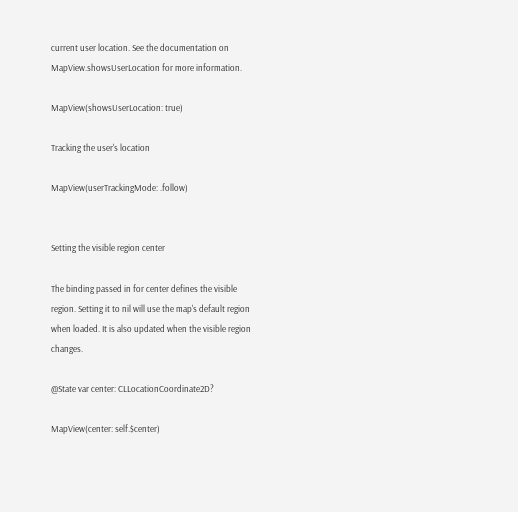current user location. See the documentation on MapView.showsUserLocation for more information.

MapView(showsUserLocation: true)

Tracking the user's location

MapView(userTrackingMode: .follow)


Setting the visible region center

The binding passed in for center defines the visible region. Setting it to nil will use the map's default region when loaded. It is also updated when the visible region changes.

@State var center: CLLocationCoordinate2D?

MapView(center: self.$center)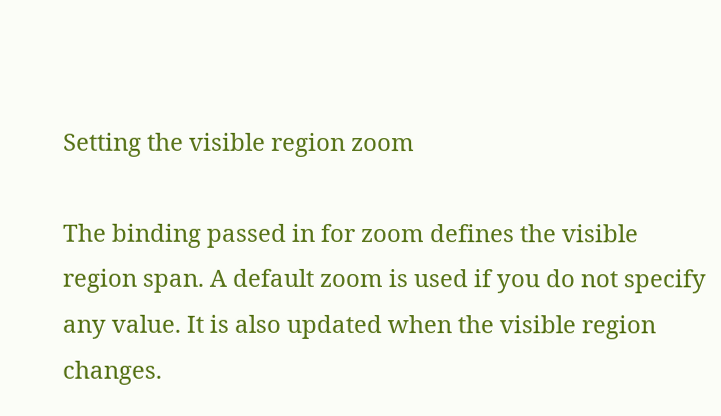Setting the visible region zoom

The binding passed in for zoom defines the visible region span. A default zoom is used if you do not specify any value. It is also updated when the visible region changes.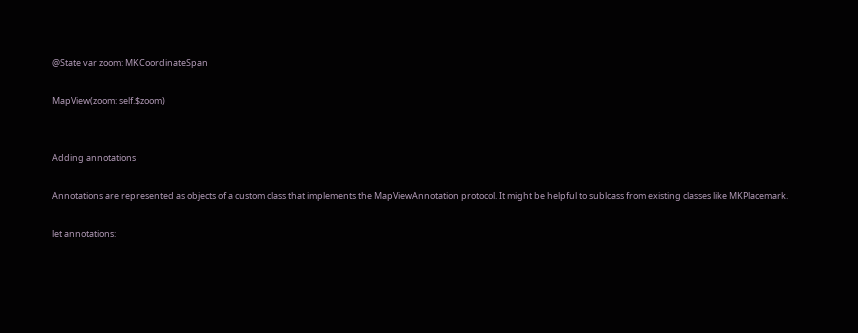@State var zoom: MKCoordinateSpan

MapView(zoom: self.$zoom)


Adding annotations

Annotations are represented as objects of a custom class that implements the MapViewAnnotation protocol. It might be helpful to sublcass from existing classes like MKPlacemark.

let annotations: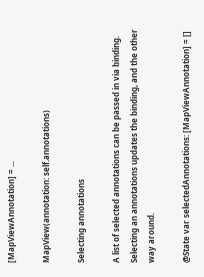[MapViewAnnotation] = ...

MapView(annotation: self.annotations)

Selecting annotations

A list of selected annotations can be passed in via binding. Selecting an annotations updates the binding, and the other way around.

@State var selectedAnnotations: [MapViewAnnotation] = []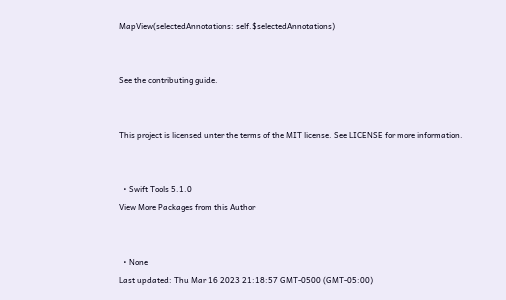MapView(selectedAnnotations: self.$selectedAnnotations)


See the contributing guide.


This project is licensed unter the terms of the MIT license. See LICENSE for more information.


  • Swift Tools 5.1.0
View More Packages from this Author


  • None
Last updated: Thu Mar 16 2023 21:18:57 GMT-0500 (GMT-05:00)